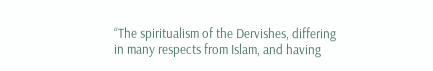“The spiritualism of the Dervishes, differing in many respects from Islam, and having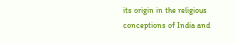its origin in the religious conceptions of India and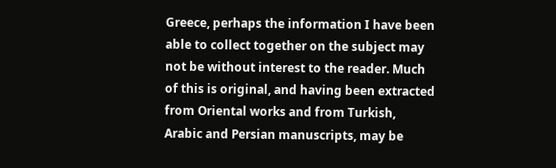Greece, perhaps the information I have been able to collect together on the subject may not be without interest to the reader. Much of this is original, and having been extracted from Oriental works and from Turkish, Arabic and Persian manuscripts, may be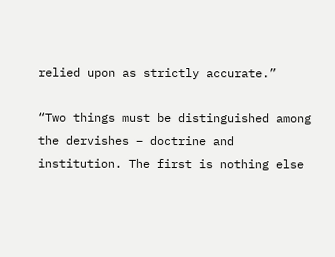relied upon as strictly accurate.”

“Two things must be distinguished among the dervishes – doctrine and institution. The first is nothing else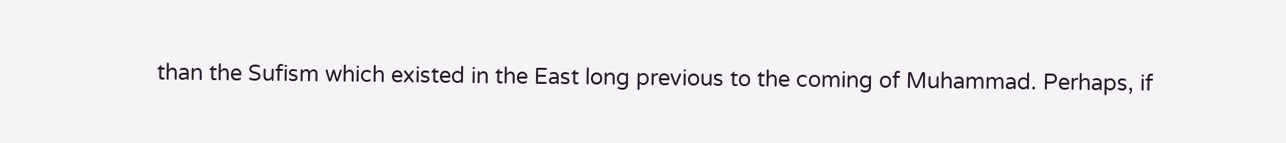than the Sufism which existed in the East long previous to the coming of Muhammad. Perhaps, if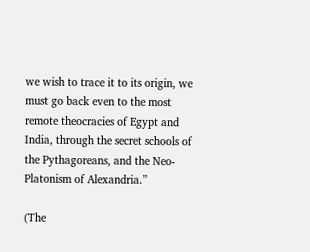we wish to trace it to its origin, we must go back even to the most remote theocracies of Egypt and India, through the secret schools of the Pythagoreans, and the Neo-Platonism of Alexandria.”

(The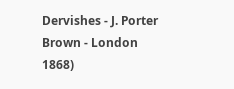Dervishes - J. Porter Brown - London 1868)